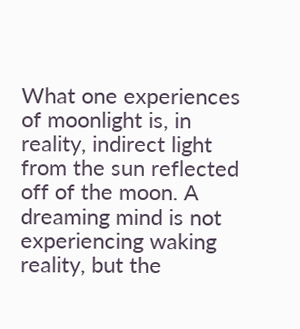What one experiences of moonlight is, in reality, indirect light from the sun reflected off of the moon. A dreaming mind is not experiencing waking reality, but the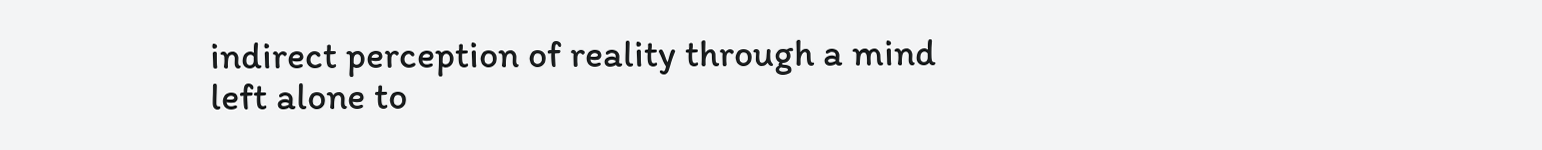indirect perception of reality through a mind left alone to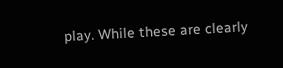play. While these are clearly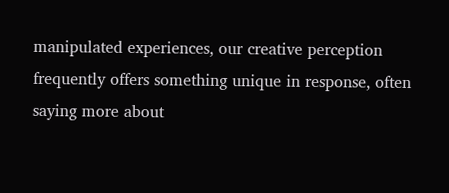manipulated experiences, our creative perception frequently offers something unique in response, often saying more about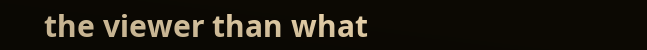the viewer than what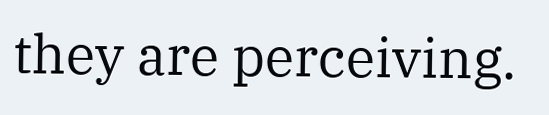they are perceiving.